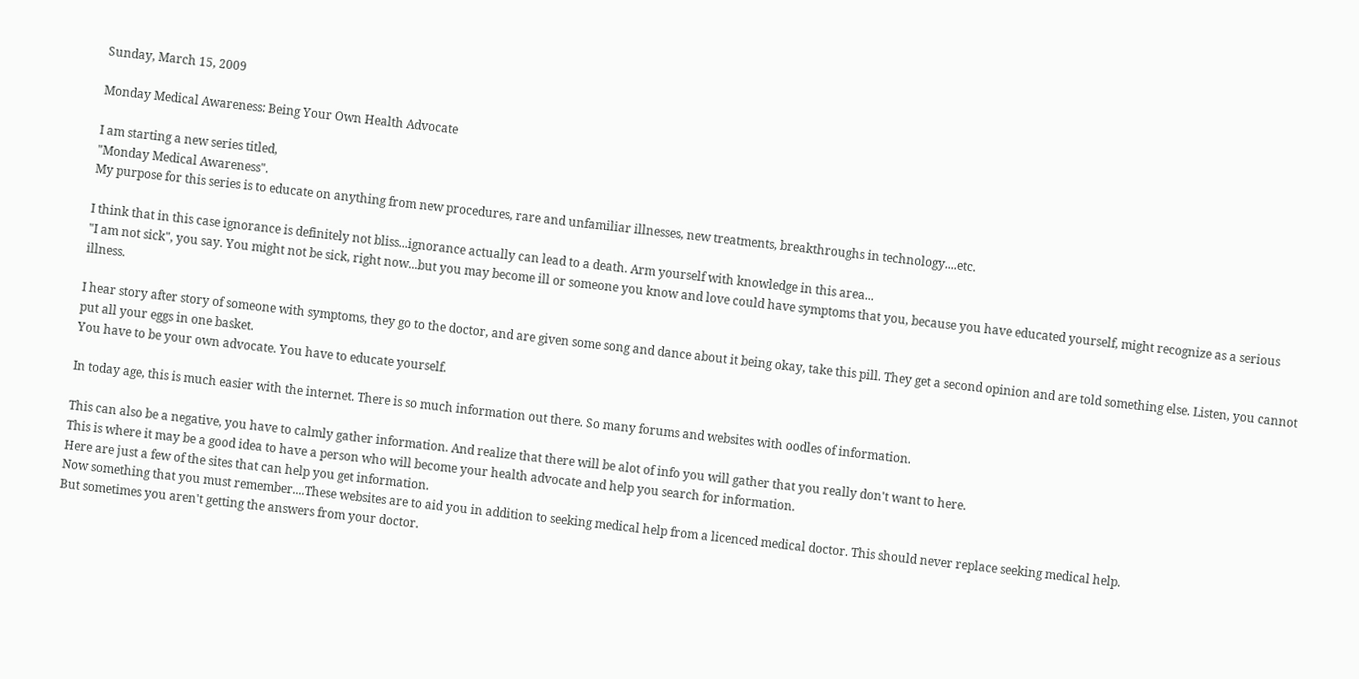Sunday, March 15, 2009

Monday Medical Awareness: Being Your Own Health Advocate

I am starting a new series titled,
"Monday Medical Awareness".
My purpose for this series is to educate on anything from new procedures, rare and unfamiliar illnesses, new treatments, breakthroughs in technology....etc.

I think that in this case ignorance is definitely not bliss...ignorance actually can lead to a death. Arm yourself with knowledge in this area...
"I am not sick", you say. You might not be sick, right now...but you may become ill or someone you know and love could have symptoms that you, because you have educated yourself, might recognize as a serious illness.

I hear story after story of someone with symptoms, they go to the doctor, and are given some song and dance about it being okay, take this pill. They get a second opinion and are told something else. Listen, you cannot put all your eggs in one basket.
You have to be your own advocate. You have to educate yourself.

In today age, this is much easier with the internet. There is so much information out there. So many forums and websites with oodles of information.

This can also be a negative, you have to calmly gather information. And realize that there will be alot of info you will gather that you really don't want to here.
This is where it may be a good idea to have a person who will become your health advocate and help you search for information.
Here are just a few of the sites that can help you get information.
Now something that you must remember....These websites are to aid you in addition to seeking medical help from a licenced medical doctor. This should never replace seeking medical help.
But sometimes you aren't getting the answers from your doctor.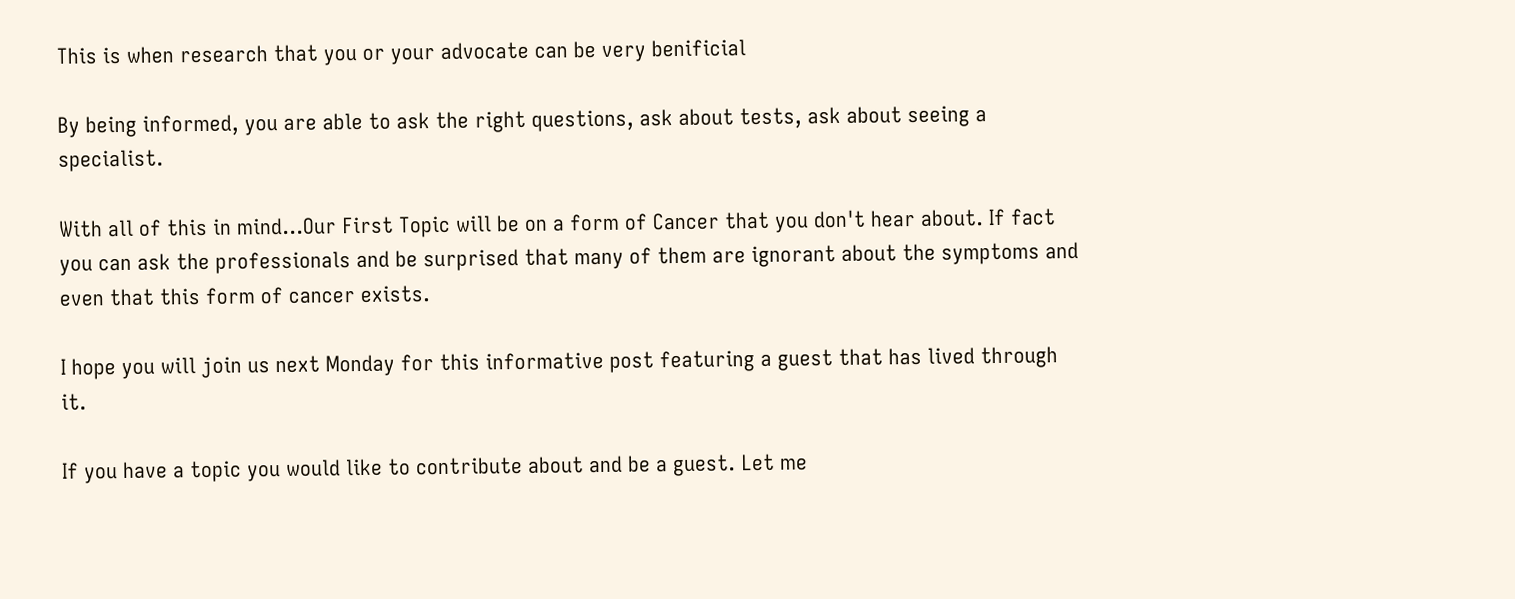This is when research that you or your advocate can be very benificial

By being informed, you are able to ask the right questions, ask about tests, ask about seeing a specialist.

With all of this in mind...Our First Topic will be on a form of Cancer that you don't hear about. If fact you can ask the professionals and be surprised that many of them are ignorant about the symptoms and even that this form of cancer exists.

I hope you will join us next Monday for this informative post featuring a guest that has lived through it.

If you have a topic you would like to contribute about and be a guest. Let me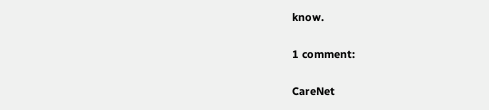know.

1 comment:

CareNet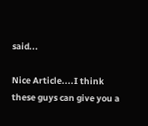said...

Nice Article....I think these guys can give you a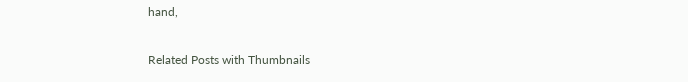hand,

Related Posts with Thumbnails